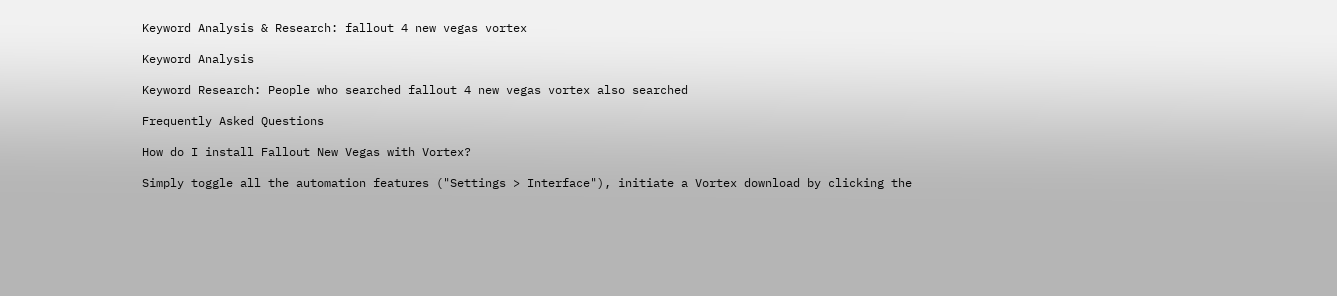Keyword Analysis & Research: fallout 4 new vegas vortex

Keyword Analysis

Keyword Research: People who searched fallout 4 new vegas vortex also searched

Frequently Asked Questions

How do I install Fallout New Vegas with Vortex?

Simply toggle all the automation features ("Settings > Interface"), initiate a Vortex download by clicking the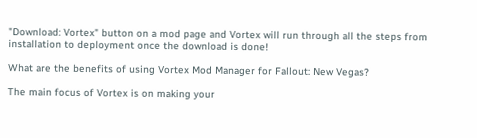"Download: Vortex" button on a mod page and Vortex will run through all the steps from installation to deployment once the download is done!

What are the benefits of using Vortex Mod Manager for Fallout: New Vegas?

The main focus of Vortex is on making your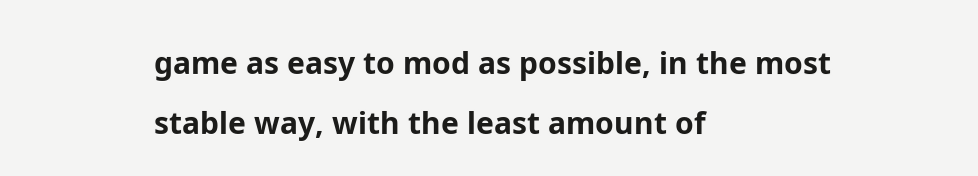game as easy to mod as possible, in the most stable way, with the least amount of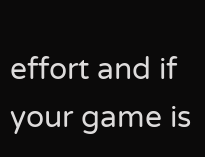effort and if your game is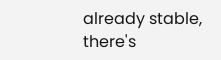already stable, there's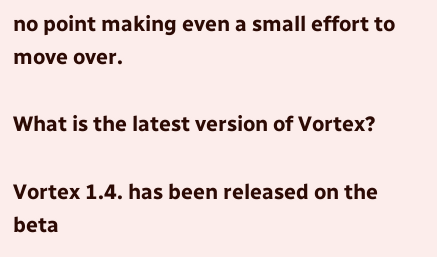no point making even a small effort to move over.

What is the latest version of Vortex?

Vortex 1.4. has been released on the beta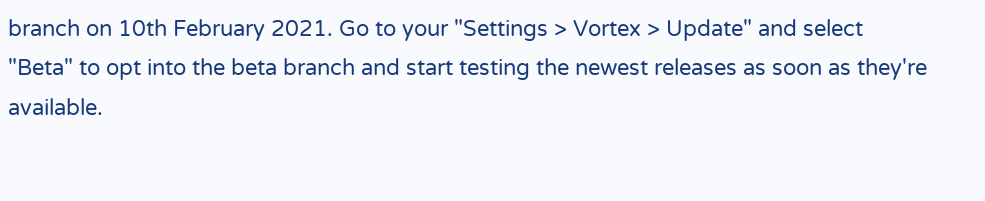branch on 10th February 2021. Go to your "Settings > Vortex > Update" and select "Beta" to opt into the beta branch and start testing the newest releases as soon as they're available.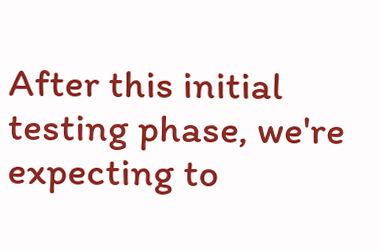After this initial testing phase, we're expecting to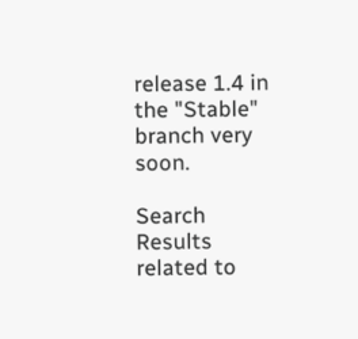release 1.4 in the "Stable" branch very soon.

Search Results related to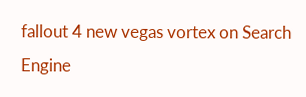fallout 4 new vegas vortex on Search Engine